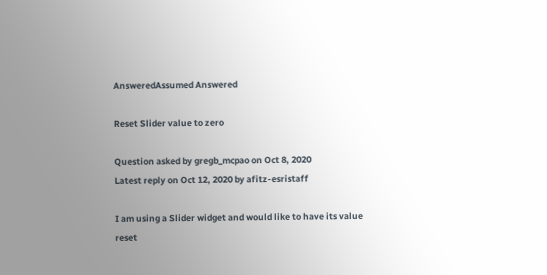AnsweredAssumed Answered

Reset Slider value to zero

Question asked by gregb_mcpao on Oct 8, 2020
Latest reply on Oct 12, 2020 by afitz-esristaff

I am using a Slider widget and would like to have its value reset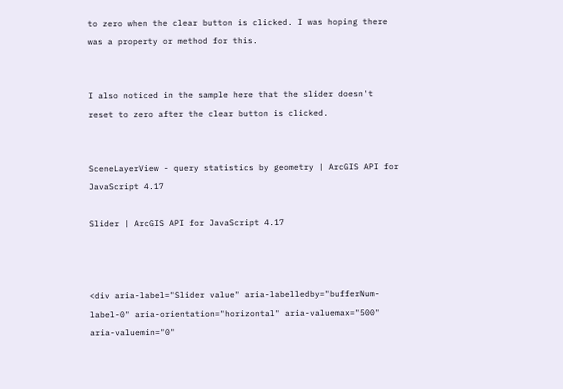to zero when the clear button is clicked. I was hoping there was a property or method for this.


I also noticed in the sample here that the slider doesn't reset to zero after the clear button is clicked.


SceneLayerView - query statistics by geometry | ArcGIS API for JavaScript 4.17

Slider | ArcGIS API for JavaScript 4.17



<div aria-label="Slider value" aria-labelledby="bufferNum-label-0" aria-orientation="horizontal" aria-valuemax="500" aria-valuemin="0"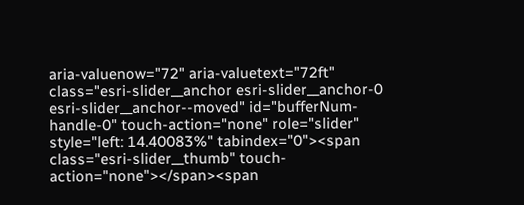aria-valuenow="72" aria-valuetext="72ft" class="esri-slider__anchor esri-slider__anchor-0 esri-slider__anchor--moved" id="bufferNum-handle-0" touch-action="none" role="slider" style="left: 14.40083%" tabindex="0"><span class="esri-slider__thumb" touch-action="none"></span><span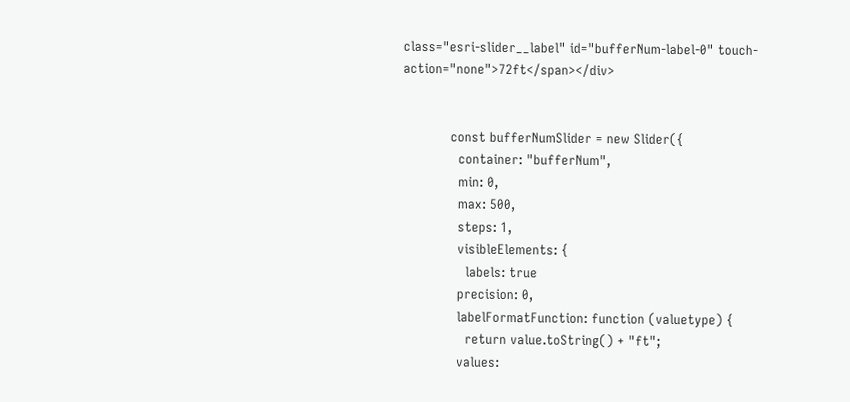class="esri-slider__label" id="bufferNum-label-0" touch-action="none">72ft</span></div>


            const bufferNumSlider = new Slider({
              container: "bufferNum",
              min: 0,
              max: 500,
              steps: 1,
              visibleElements: {
                labels: true
              precision: 0,
              labelFormatFunction: function (valuetype) {
                return value.toString() + "ft";
              values: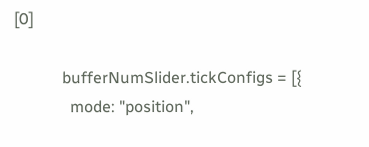[0]

            bufferNumSlider.tickConfigs = [{
              mode: "position",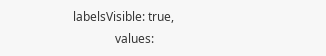labelsVisible: true,
              values: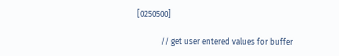[0250500]

            // get user entered values for buffer